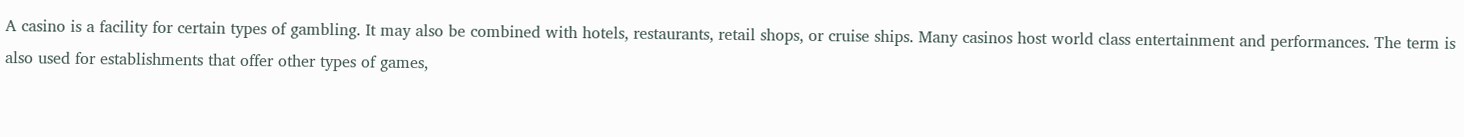A casino is a facility for certain types of gambling. It may also be combined with hotels, restaurants, retail shops, or cruise ships. Many casinos host world class entertainment and performances. The term is also used for establishments that offer other types of games,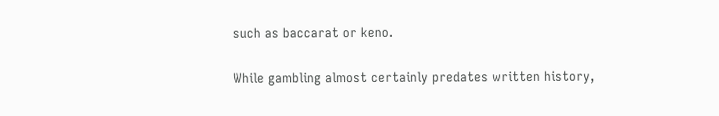such as baccarat or keno.

While gambling almost certainly predates written history,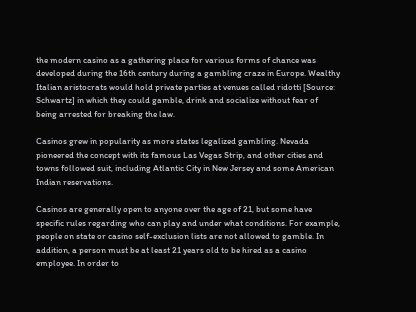the modern casino as a gathering place for various forms of chance was developed during the 16th century during a gambling craze in Europe. Wealthy Italian aristocrats would hold private parties at venues called ridotti [Source: Schwartz] in which they could gamble, drink and socialize without fear of being arrested for breaking the law.

Casinos grew in popularity as more states legalized gambling. Nevada pioneered the concept with its famous Las Vegas Strip, and other cities and towns followed suit, including Atlantic City in New Jersey and some American Indian reservations.

Casinos are generally open to anyone over the age of 21, but some have specific rules regarding who can play and under what conditions. For example, people on state or casino self-exclusion lists are not allowed to gamble. In addition, a person must be at least 21 years old to be hired as a casino employee. In order to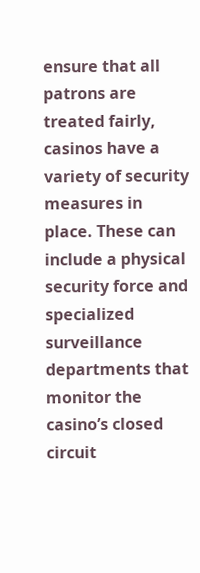ensure that all patrons are treated fairly, casinos have a variety of security measures in place. These can include a physical security force and specialized surveillance departments that monitor the casino’s closed circuit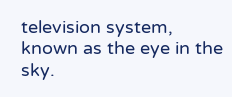television system, known as the eye in the sky.